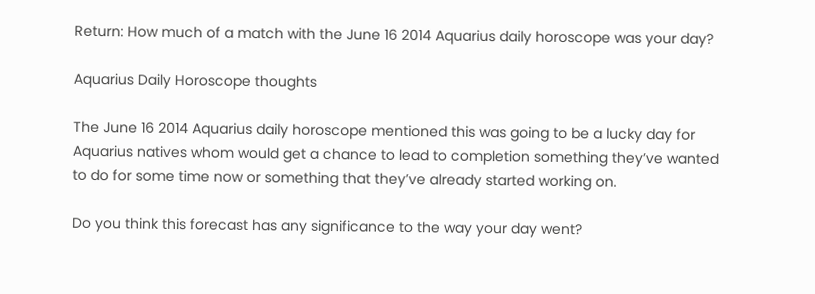Return: How much of a match with the June 16 2014 Aquarius daily horoscope was your day?

Aquarius Daily Horoscope thoughts

The June 16 2014 Aquarius daily horoscope mentioned this was going to be a lucky day for Aquarius natives whom would get a chance to lead to completion something they’ve wanted to do for some time now or something that they’ve already started working on.

Do you think this forecast has any significance to the way your day went?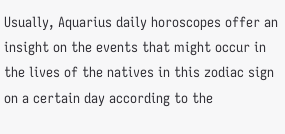Usually, Aquarius daily horoscopes offer an insight on the events that might occur in the lives of the natives in this zodiac sign on a certain day according to the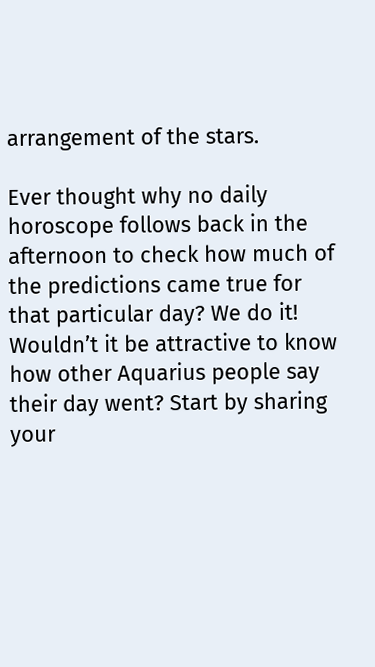arrangement of the stars.

Ever thought why no daily horoscope follows back in the afternoon to check how much of the predictions came true for that particular day? We do it! Wouldn’t it be attractive to know how other Aquarius people say their day went? Start by sharing your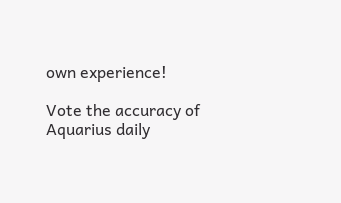own experience!

Vote the accuracy of Aquarius daily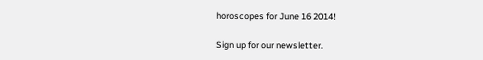horoscopes for June 16 2014!

Sign up for our newsletter.